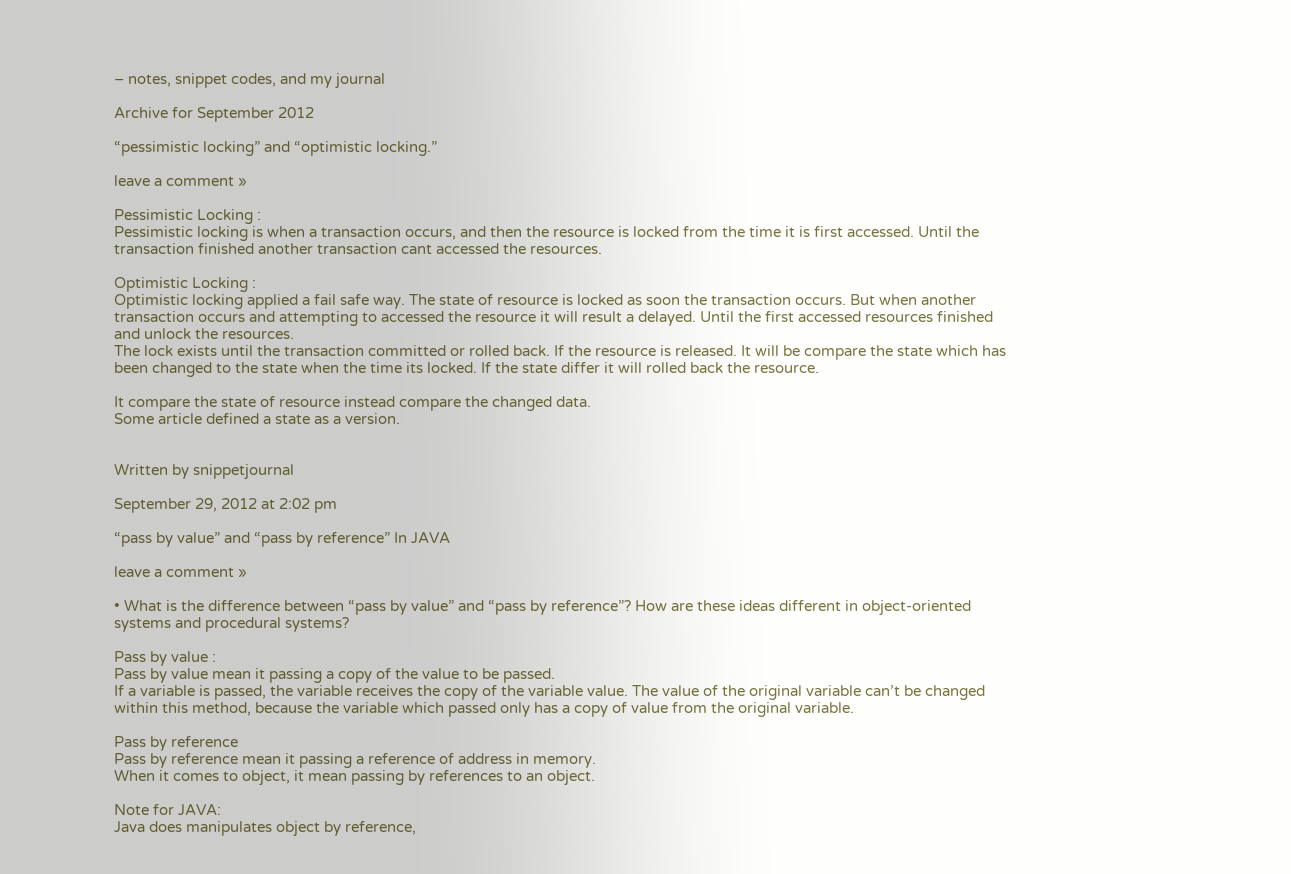– notes, snippet codes, and my journal

Archive for September 2012

“pessimistic locking” and “optimistic locking.”

leave a comment »

Pessimistic Locking :
Pessimistic locking is when a transaction occurs, and then the resource is locked from the time it is first accessed. Until the transaction finished another transaction cant accessed the resources.

Optimistic Locking :
Optimistic locking applied a fail safe way. The state of resource is locked as soon the transaction occurs. But when another transaction occurs and attempting to accessed the resource it will result a delayed. Until the first accessed resources finished and unlock the resources.
The lock exists until the transaction committed or rolled back. If the resource is released. It will be compare the state which has been changed to the state when the time its locked. If the state differ it will rolled back the resource.

It compare the state of resource instead compare the changed data.
Some article defined a state as a version.


Written by snippetjournal

September 29, 2012 at 2:02 pm

“pass by value” and “pass by reference” In JAVA

leave a comment »

• What is the difference between “pass by value” and “pass by reference”? How are these ideas different in object-oriented systems and procedural systems?

Pass by value :
Pass by value mean it passing a copy of the value to be passed.
If a variable is passed, the variable receives the copy of the variable value. The value of the original variable can’t be changed within this method, because the variable which passed only has a copy of value from the original variable.

Pass by reference
Pass by reference mean it passing a reference of address in memory.
When it comes to object, it mean passing by references to an object.

Note for JAVA:
Java does manipulates object by reference,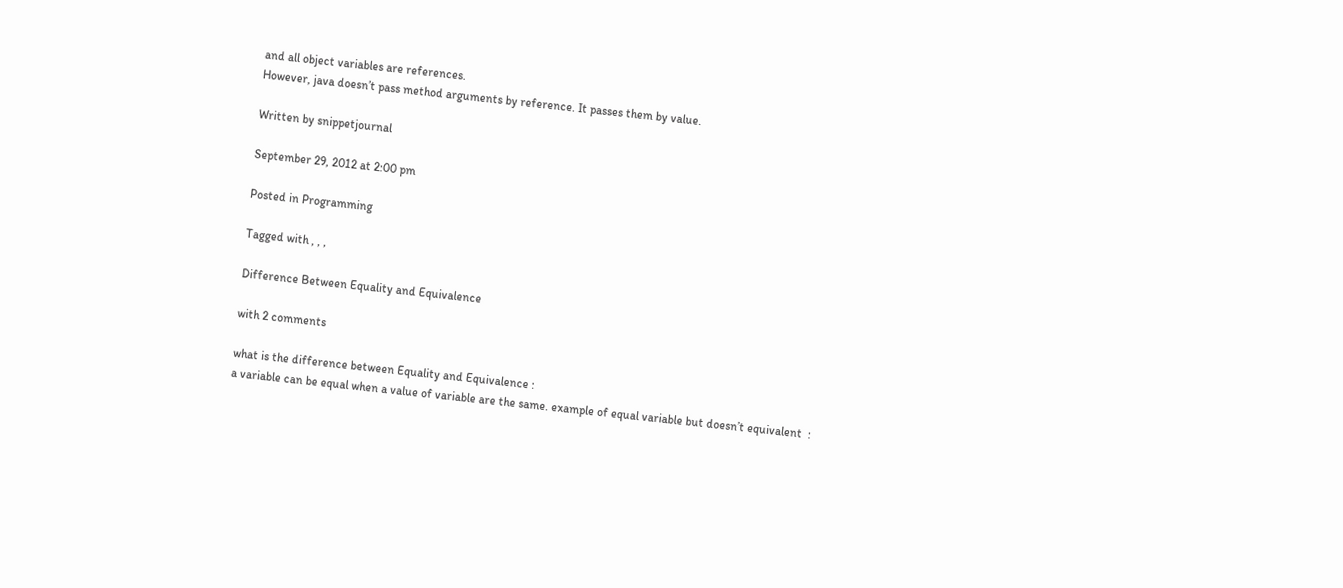and all object variables are references.
However, java doesn’t pass method arguments by reference. It passes them by value.

Written by snippetjournal

September 29, 2012 at 2:00 pm

Posted in Programming

Tagged with , , ,

Difference Between Equality and Equivalence

with 2 comments

what is the difference between Equality and Equivalence :
a variable can be equal when a value of variable are the same. example of equal variable but doesn’t equivalent  :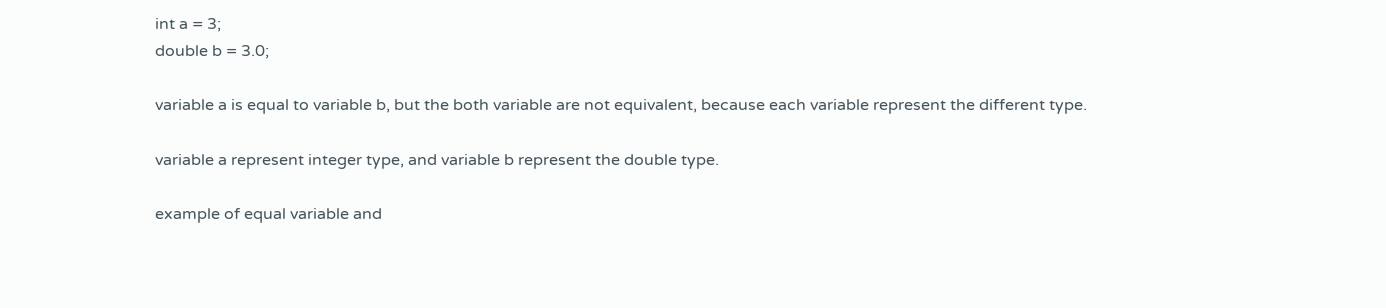int a = 3;
double b = 3.0;

variable a is equal to variable b, but the both variable are not equivalent, because each variable represent the different type.

variable a represent integer type, and variable b represent the double type.

example of equal variable and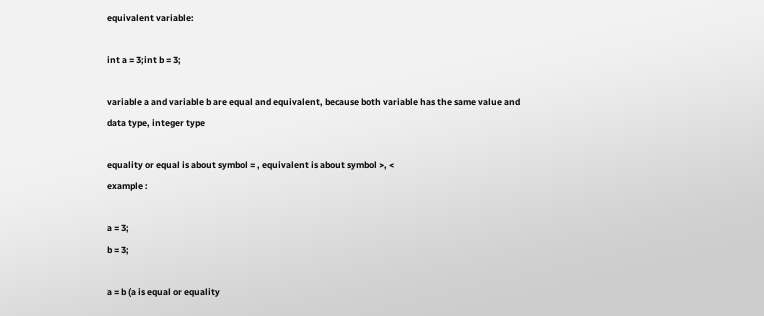equivalent variable:

int a = 3;int b = 3;

variable a and variable b are equal and equivalent, because both variable has the same value and data type, integer type

equality or equal is about symbol = , equivalent is about symbol >, <
example :

a = 3;
b = 3;

a = b (a is equal or equality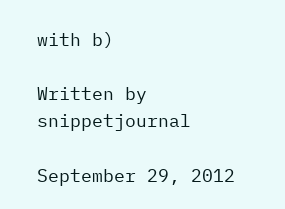with b)

Written by snippetjournal

September 29, 2012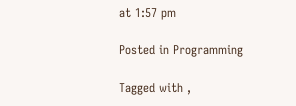at 1:57 pm

Posted in Programming

Tagged with ,